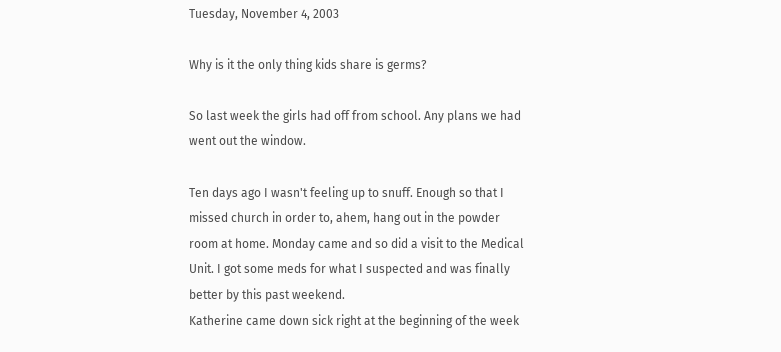Tuesday, November 4, 2003

Why is it the only thing kids share is germs?

So last week the girls had off from school. Any plans we had went out the window.

Ten days ago I wasn't feeling up to snuff. Enough so that I missed church in order to, ahem, hang out in the powder room at home. Monday came and so did a visit to the Medical Unit. I got some meds for what I suspected and was finally better by this past weekend.
Katherine came down sick right at the beginning of the week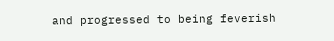and progressed to being feverish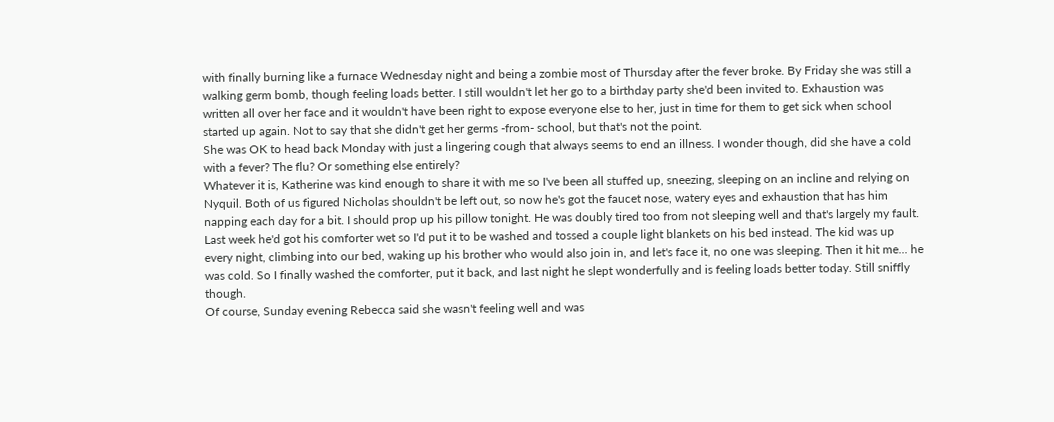with finally burning like a furnace Wednesday night and being a zombie most of Thursday after the fever broke. By Friday she was still a walking germ bomb, though feeling loads better. I still wouldn't let her go to a birthday party she'd been invited to. Exhaustion was written all over her face and it wouldn't have been right to expose everyone else to her, just in time for them to get sick when school started up again. Not to say that she didn't get her germs -from- school, but that's not the point.
She was OK to head back Monday with just a lingering cough that always seems to end an illness. I wonder though, did she have a cold with a fever? The flu? Or something else entirely?
Whatever it is, Katherine was kind enough to share it with me so I've been all stuffed up, sneezing, sleeping on an incline and relying on Nyquil. Both of us figured Nicholas shouldn't be left out, so now he's got the faucet nose, watery eyes and exhaustion that has him napping each day for a bit. I should prop up his pillow tonight. He was doubly tired too from not sleeping well and that's largely my fault. Last week he'd got his comforter wet so I'd put it to be washed and tossed a couple light blankets on his bed instead. The kid was up every night, climbing into our bed, waking up his brother who would also join in, and let's face it, no one was sleeping. Then it hit me... he was cold. So I finally washed the comforter, put it back, and last night he slept wonderfully and is feeling loads better today. Still sniffly though.
Of course, Sunday evening Rebecca said she wasn't feeling well and was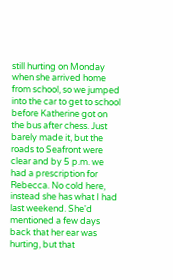still hurting on Monday when she arrived home from school, so we jumped into the car to get to school before Katherine got on the bus after chess. Just barely made it, but the roads to Seafront were clear and by 5 p.m. we had a prescription for Rebecca. No cold here, instead she has what I had last weekend. She'd mentioned a few days back that her ear was hurting, but that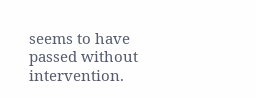seems to have passed without intervention.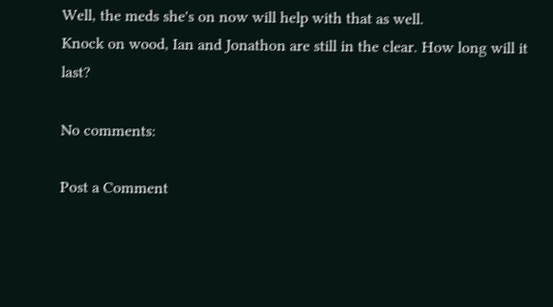Well, the meds she's on now will help with that as well.
Knock on wood, Ian and Jonathon are still in the clear. How long will it last?

No comments:

Post a Comment